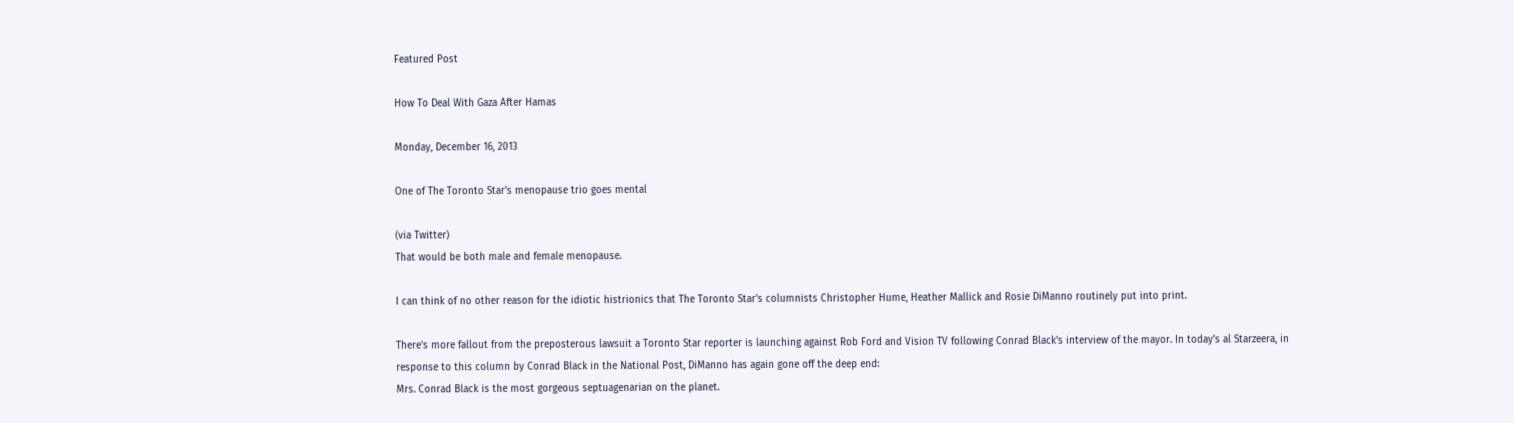Featured Post

How To Deal With Gaza After Hamas

Monday, December 16, 2013

One of The Toronto Star's menopause trio goes mental

(via Twitter)
That would be both male and female menopause.

I can think of no other reason for the idiotic histrionics that The Toronto Star's columnists Christopher Hume, Heather Mallick and Rosie DiManno routinely put into print.

There's more fallout from the preposterous lawsuit a Toronto Star reporter is launching against Rob Ford and Vision TV following Conrad Black's interview of the mayor. In today's al Starzeera, in response to this column by Conrad Black in the National Post, DiManno has again gone off the deep end:
Mrs. Conrad Black is the most gorgeous septuagenarian on the planet.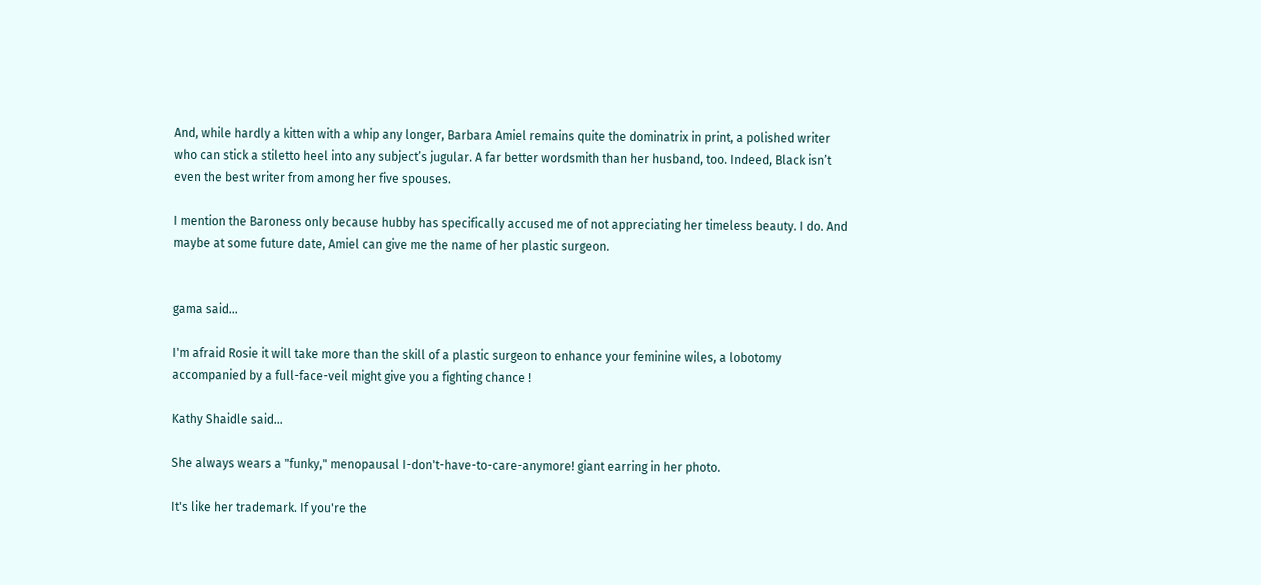And, while hardly a kitten with a whip any longer, Barbara Amiel remains quite the dominatrix in print, a polished writer who can stick a stiletto heel into any subject’s jugular. A far better wordsmith than her husband, too. Indeed, Black isn’t even the best writer from among her five spouses.

I mention the Baroness only because hubby has specifically accused me of not appreciating her timeless beauty. I do. And maybe at some future date, Amiel can give me the name of her plastic surgeon.


gama said...

I'm afraid Rosie it will take more than the skill of a plastic surgeon to enhance your feminine wiles, a lobotomy accompanied by a full-face-veil might give you a fighting chance !

Kathy Shaidle said...

She always wears a "funky," menopausal I-don't-have-to-care-anymore! giant earring in her photo.

It's like her trademark. If you're the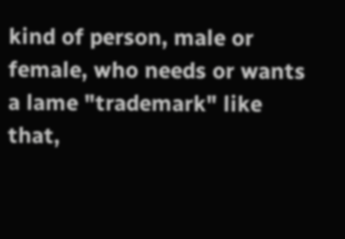kind of person, male or female, who needs or wants a lame "trademark" like that,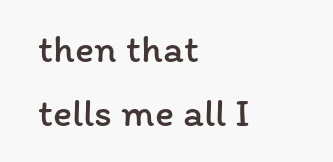then that tells me all I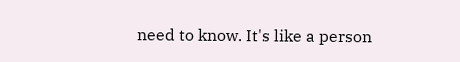need to know. It's like a person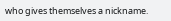who gives themselves a nickname.